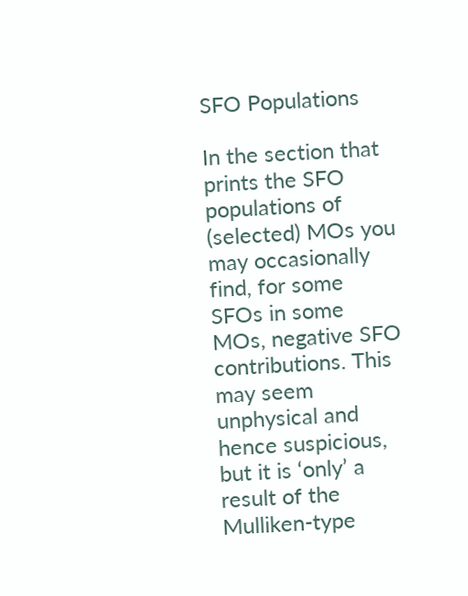SFO Populations

In the section that prints the SFO populations of (selected) MOs you may occasionally find, for some SFOs in some MOs, negative SFO contributions. This may seem unphysical and hence suspicious, but it is ‘only’ a result of the Mulliken-type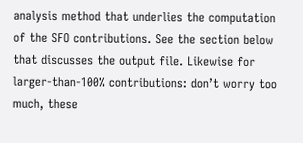analysis method that underlies the computation of the SFO contributions. See the section below that discusses the output file. Likewise for larger-than-100% contributions: don’t worry too much, these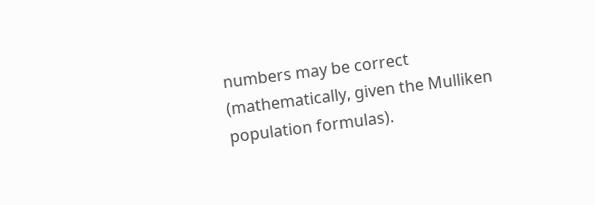numbers may be correct (mathematically, given the Mulliken population formulas).